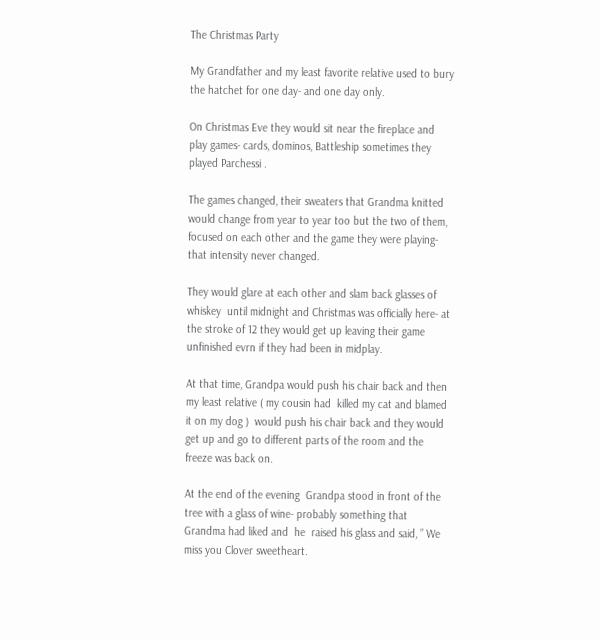The Christmas Party

My Grandfather and my least favorite relative used to bury the hatchet for one day- and one day only.

On Christmas Eve they would sit near the fireplace and play games- cards, dominos, Battleship sometimes they played Parchessi .

The games changed, their sweaters that Grandma knitted would change from year to year too but the two of them, focused on each other and the game they were playing- that intensity never changed.

They would glare at each other and slam back glasses of whiskey  until midnight and Christmas was officially here- at the stroke of 12 they would get up leaving their game unfinished evrn if they had been in midplay.

At that time, Grandpa would push his chair back and then my least relative ( my cousin had  killed my cat and blamed it on my dog )  would push his chair back and they would get up and go to different parts of the room and the freeze was back on.

At the end of the evening  Grandpa stood in front of the tree with a glass of wine- probably something that Grandma had liked and  he  raised his glass and said, ” We miss you Clover sweetheart.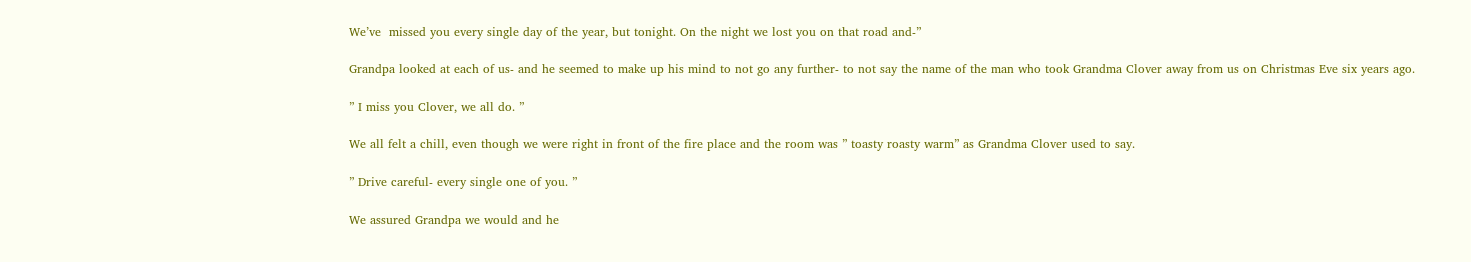We’ve  missed you every single day of the year, but tonight. On the night we lost you on that road and-”

Grandpa looked at each of us- and he seemed to make up his mind to not go any further- to not say the name of the man who took Grandma Clover away from us on Christmas Eve six years ago.

” I miss you Clover, we all do. ”

We all felt a chill, even though we were right in front of the fire place and the room was ” toasty roasty warm” as Grandma Clover used to say.

” Drive careful- every single one of you. ”

We assured Grandpa we would and he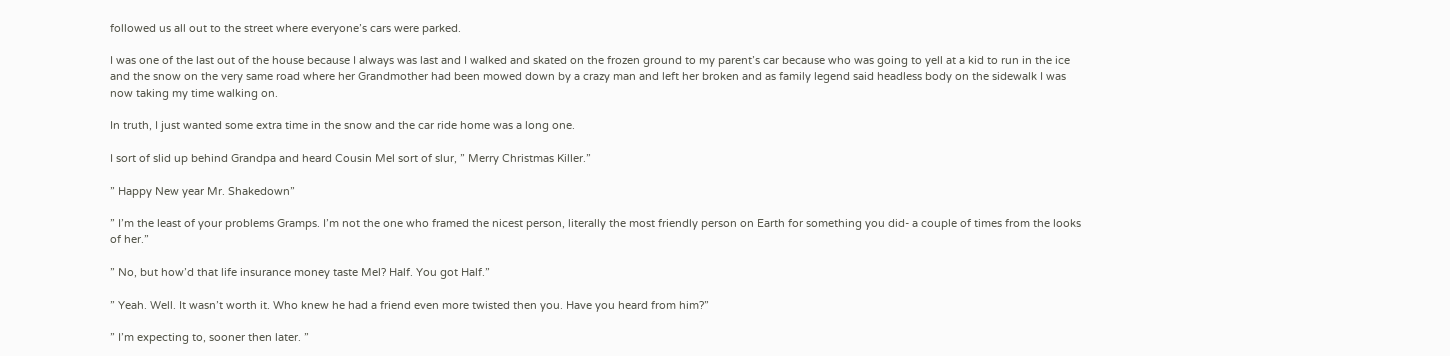followed us all out to the street where everyone’s cars were parked.

I was one of the last out of the house because I always was last and I walked and skated on the frozen ground to my parent’s car because who was going to yell at a kid to run in the ice and the snow on the very same road where her Grandmother had been mowed down by a crazy man and left her broken and as family legend said headless body on the sidewalk I was now taking my time walking on.

In truth, I just wanted some extra time in the snow and the car ride home was a long one.

I sort of slid up behind Grandpa and heard Cousin Mel sort of slur, ” Merry Christmas Killer.”

” Happy New year Mr. Shakedown”

” I’m the least of your problems Gramps. I’m not the one who framed the nicest person, literally the most friendly person on Earth for something you did- a couple of times from the looks of her.”

” No, but how’d that life insurance money taste Mel? Half. You got Half.”

” Yeah. Well. It wasn’t worth it. Who knew he had a friend even more twisted then you. Have you heard from him?”

” I’m expecting to, sooner then later. ”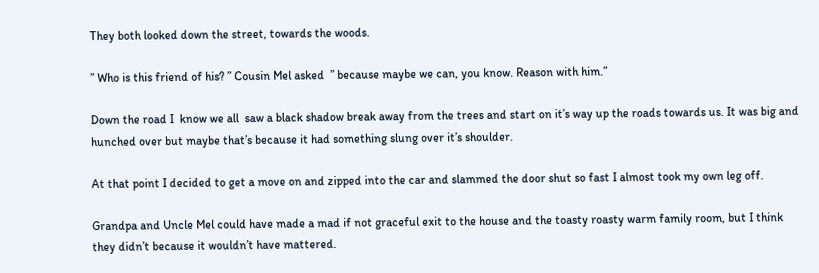They both looked down the street, towards the woods.

” Who is this friend of his? ” Cousin Mel asked  ” because maybe we can, you know. Reason with him.”

Down the road I  know we all  saw a black shadow break away from the trees and start on it’s way up the roads towards us. It was big and hunched over but maybe that’s because it had something slung over it’s shoulder.

At that point I decided to get a move on and zipped into the car and slammed the door shut so fast I almost took my own leg off.

Grandpa and Uncle Mel could have made a mad if not graceful exit to the house and the toasty roasty warm family room, but I think they didn’t because it wouldn’t have mattered.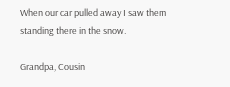When our car pulled away I saw them standing there in the snow.

Grandpa, Cousin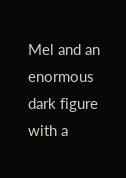Mel and an enormous dark figure with a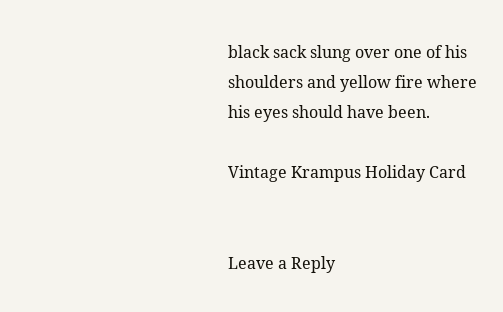black sack slung over one of his shoulders and yellow fire where his eyes should have been.

Vintage Krampus Holiday Card


Leave a Reply